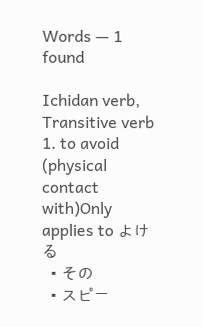Words — 1 found

Ichidan verb, Transitive verb
1. to avoid (physical contact with)Only applies to よける
  • その
  • スピー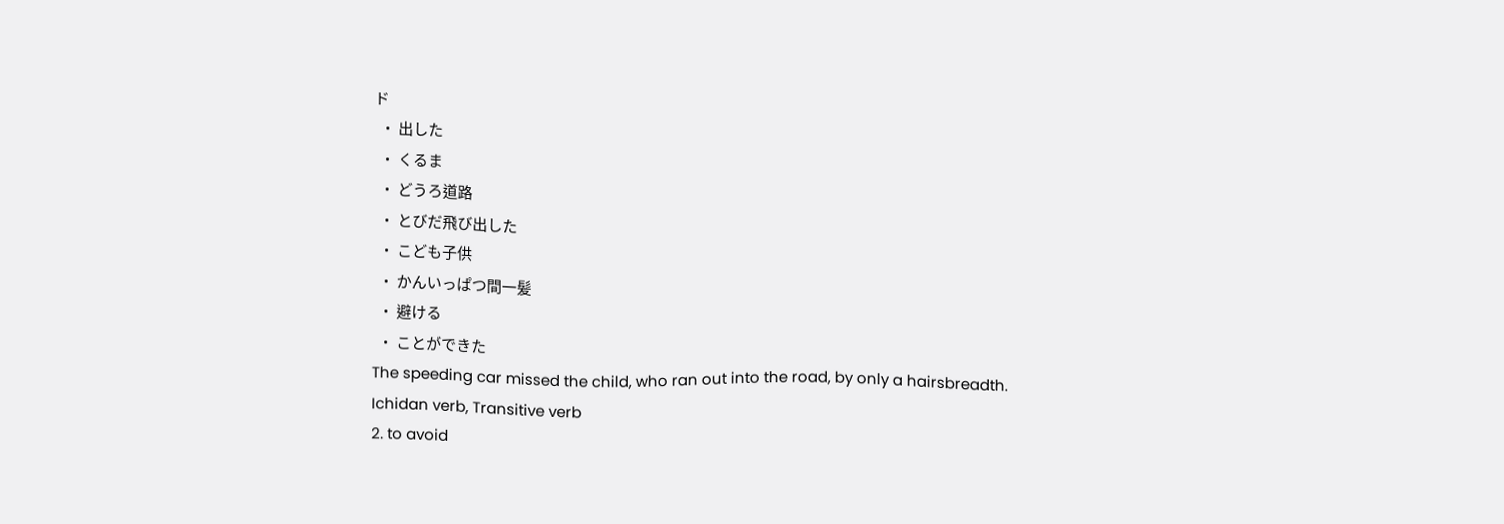ド
  • 出した
  • くるま
  • どうろ道路
  • とびだ飛び出した
  • こども子供
  • かんいっぱつ間一髪
  • 避ける
  • ことができた
The speeding car missed the child, who ran out into the road, by only a hairsbreadth.
Ichidan verb, Transitive verb
2. to avoid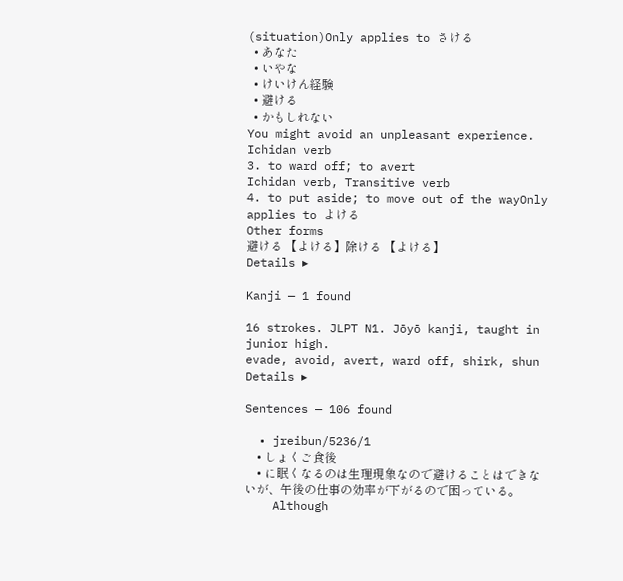(situation)Only applies to さける
  • あなた
  • いやな
  • けいけん経験
  • 避ける
  • かもしれない
You might avoid an unpleasant experience.
Ichidan verb
3. to ward off; to avert
Ichidan verb, Transitive verb
4. to put aside; to move out of the wayOnly applies to よける
Other forms
避ける 【よける】除ける 【よける】
Details ▸

Kanji — 1 found

16 strokes. JLPT N1. Jōyō kanji, taught in junior high.
evade, avoid, avert, ward off, shirk, shun
Details ▸

Sentences — 106 found

  • jreibun/5236/1
    • しょくご食後
    • に眠くなるのは生理現象なので避けることはできないが、午後の仕事の効率が下がるので困っている。
    Although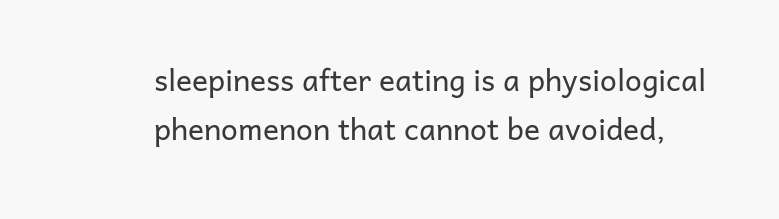sleepiness after eating is a physiological phenomenon that cannot be avoided,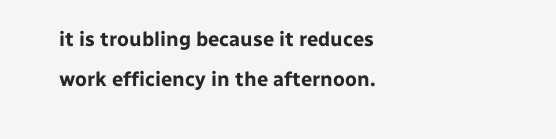it is troubling because it reduces work efficiency in the afternoon.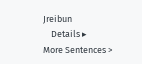Jreibun
    Details ▸
More Sentences >